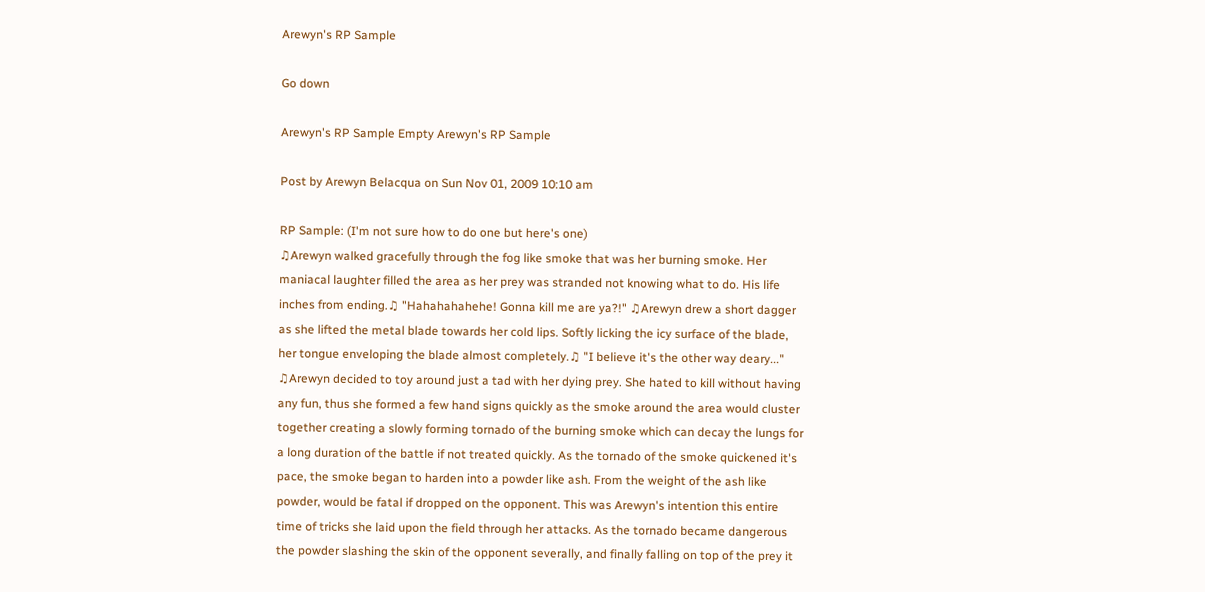Arewyn's RP Sample

Go down

Arewyn's RP Sample Empty Arewyn's RP Sample

Post by Arewyn Belacqua on Sun Nov 01, 2009 10:10 am

RP Sample: (I'm not sure how to do one but here's one)
♫Arewyn walked gracefully through the fog like smoke that was her burning smoke. Her maniacal laughter filled the area as her prey was stranded not knowing what to do. His life inches from ending.♫ "Hahahahahehe! Gonna kill me are ya?!" ♫Arewyn drew a short dagger as she lifted the metal blade towards her cold lips. Softly licking the icy surface of the blade, her tongue enveloping the blade almost completely.♫ "I believe it's the other way deary..." ♫Arewyn decided to toy around just a tad with her dying prey. She hated to kill without having any fun, thus she formed a few hand signs quickly as the smoke around the area would cluster together creating a slowly forming tornado of the burning smoke which can decay the lungs for a long duration of the battle if not treated quickly. As the tornado of the smoke quickened it's pace, the smoke began to harden into a powder like ash. From the weight of the ash like powder, would be fatal if dropped on the opponent. This was Arewyn's intention this entire time of tricks she laid upon the field through her attacks. As the tornado became dangerous the powder slashing the skin of the opponent severally, and finally falling on top of the prey it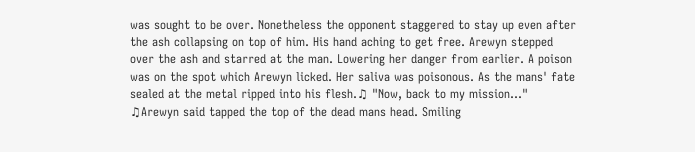was sought to be over. Nonetheless the opponent staggered to stay up even after the ash collapsing on top of him. His hand aching to get free. Arewyn stepped over the ash and starred at the man. Lowering her danger from earlier. A poison was on the spot which Arewyn licked. Her saliva was poisonous. As the mans' fate sealed at the metal ripped into his flesh.♫ "Now, back to my mission..." ♫Arewyn said tapped the top of the dead mans head. Smiling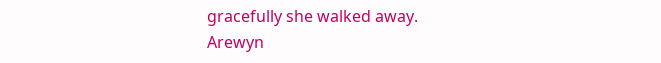gracefully she walked away.
Arewyn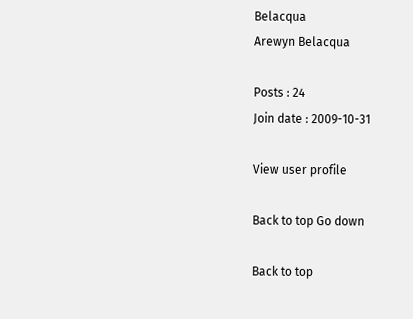Belacqua
Arewyn Belacqua

Posts : 24
Join date : 2009-10-31

View user profile

Back to top Go down

Back to top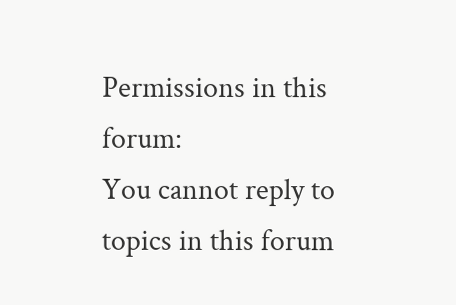Permissions in this forum:
You cannot reply to topics in this forum